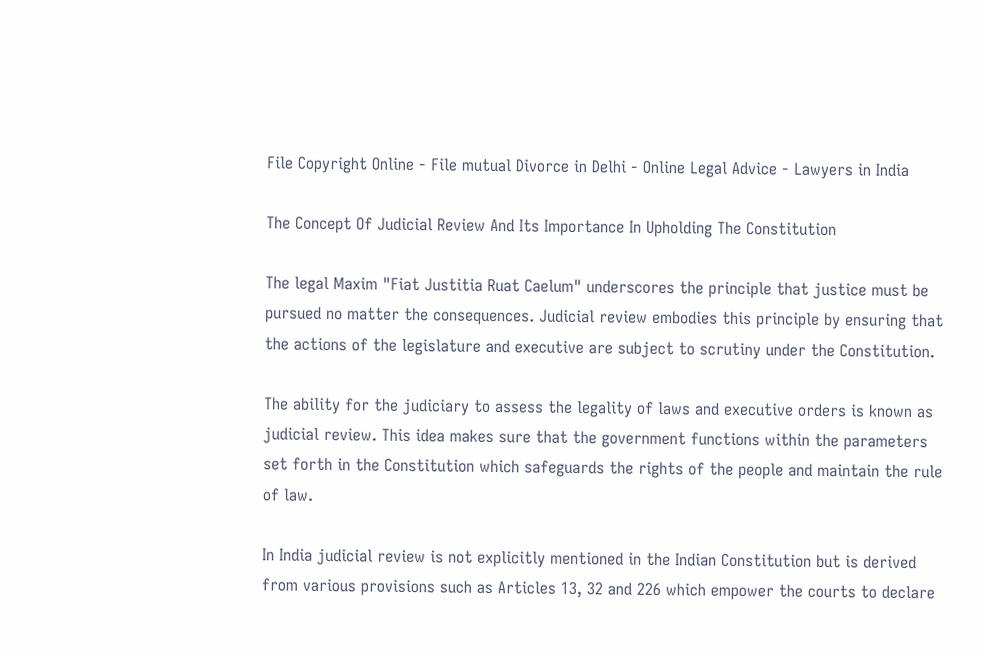File Copyright Online - File mutual Divorce in Delhi - Online Legal Advice - Lawyers in India

The Concept Of Judicial Review And Its Importance In Upholding The Constitution

The legal Maxim "Fiat Justitia Ruat Caelum" underscores the principle that justice must be pursued no matter the consequences. Judicial review embodies this principle by ensuring that the actions of the legislature and executive are subject to scrutiny under the Constitution.

The ability for the judiciary to assess the legality of laws and executive orders is known as judicial review. This idea makes sure that the government functions within the parameters set forth in the Constitution which safeguards the rights of the people and maintain the rule of law.

In India judicial review is not explicitly mentioned in the Indian Constitution but is derived from various provisions such as Articles 13, 32 and 226 which empower the courts to declare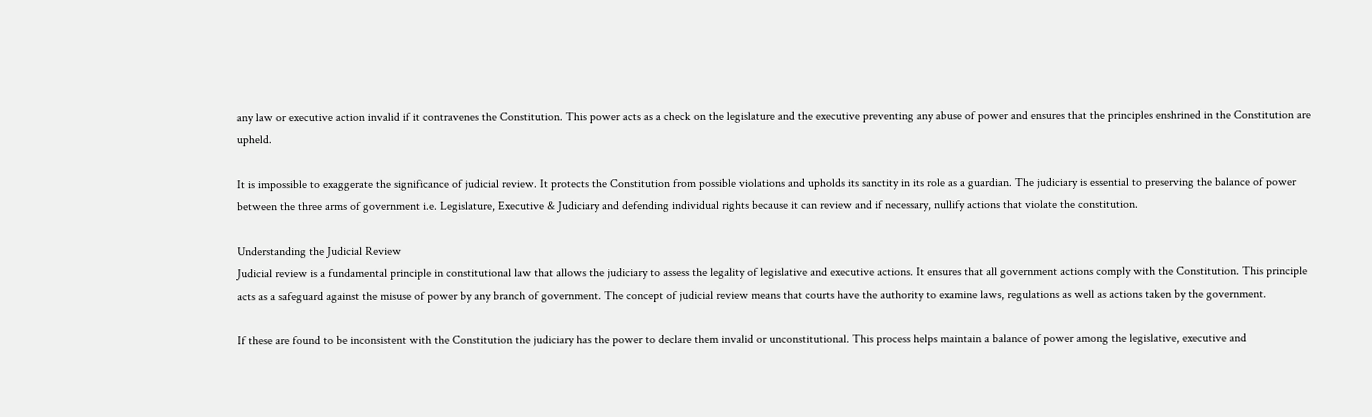any law or executive action invalid if it contravenes the Constitution. This power acts as a check on the legislature and the executive preventing any abuse of power and ensures that the principles enshrined in the Constitution are upheld.

It is impossible to exaggerate the significance of judicial review. It protects the Constitution from possible violations and upholds its sanctity in its role as a guardian. The judiciary is essential to preserving the balance of power between the three arms of government i.e. Legislature, Executive & Judiciary and defending individual rights because it can review and if necessary, nullify actions that violate the constitution.

Understanding the Judicial Review
Judicial review is a fundamental principle in constitutional law that allows the judiciary to assess the legality of legislative and executive actions. It ensures that all government actions comply with the Constitution. This principle acts as a safeguard against the misuse of power by any branch of government. The concept of judicial review means that courts have the authority to examine laws, regulations as well as actions taken by the government.

If these are found to be inconsistent with the Constitution the judiciary has the power to declare them invalid or unconstitutional. This process helps maintain a balance of power among the legislative, executive and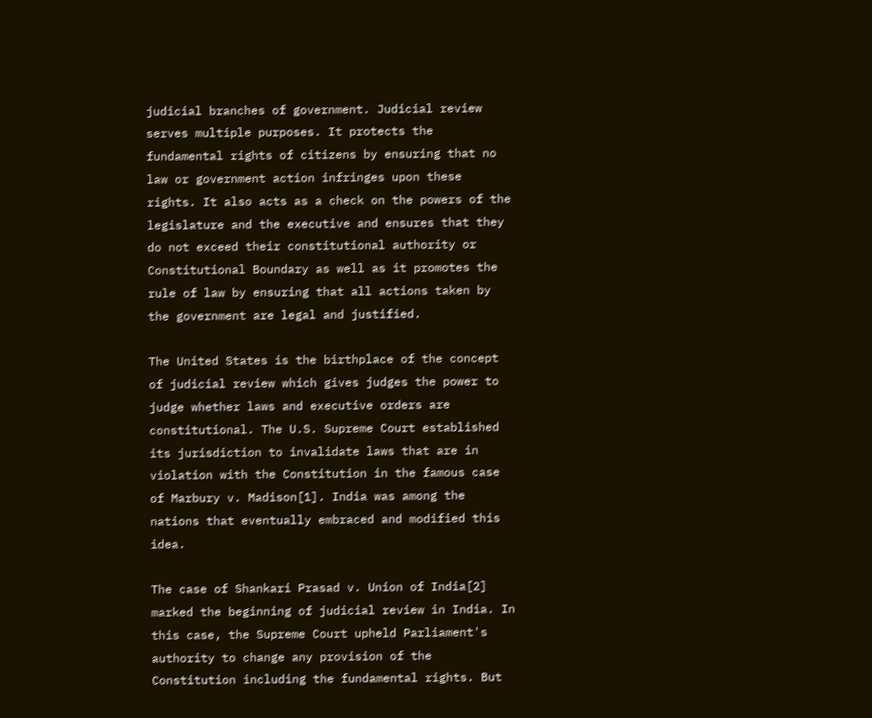judicial branches of government. Judicial review serves multiple purposes. It protects the fundamental rights of citizens by ensuring that no law or government action infringes upon these rights. It also acts as a check on the powers of the legislature and the executive and ensures that they do not exceed their constitutional authority or Constitutional Boundary as well as it promotes the rule of law by ensuring that all actions taken by the government are legal and justified.

The United States is the birthplace of the concept of judicial review which gives judges the power to judge whether laws and executive orders are constitutional. The U.S. Supreme Court established its jurisdiction to invalidate laws that are in violation with the Constitution in the famous case of Marbury v. Madison[1]. India was among the nations that eventually embraced and modified this idea.

The case of Shankari Prasad v. Union of India[2] marked the beginning of judicial review in India. In this case, the Supreme Court upheld Parliament's authority to change any provision of the Constitution including the fundamental rights. But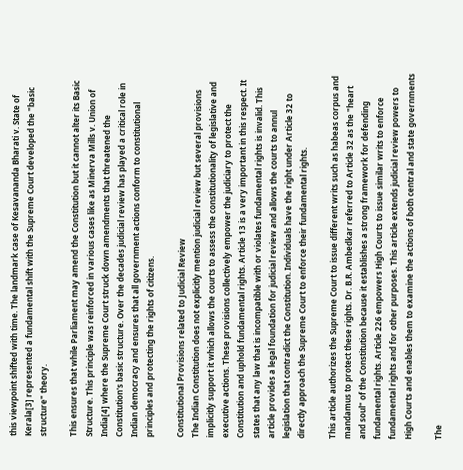this viewpoint shifted with time. The landmark case of Kesavananda Bharati v. State of Kerala[3] represented a fundamental shift with the Supreme Court developed the "basic structure" theory.

This ensures that while Parliament may amend the Constitution but it cannot alter its Basic Structure. This principle was reinforced in various cases like as Minerva Mills v. Union of India[4] where the Supreme Court struck down amendments that threatened the Constitution's basic structure. Over the decades judicial review has played a critical role in Indian democracy and ensures that all government actions conform to constitutional principles and protecting the rights of citizens.

Constitutional Provisions related to Judicial Review
The Indian Constitution does not explicitly mention judicial review but several provisions implicitly support it which allows the courts to assess the constitutionality of legislative and executive actions. These provisions collectively empower the judiciary to protect the Constitution and uphold fundamental rights. Article 13 is a very important in this respect. It states that any law that is incompatible with or violates fundamental rights is invalid. This article provides a legal foundation for judicial review and allows the courts to annul legislation that contradict the Constitution. Individuals have the right under Article 32 to directly approach the Supreme Court to enforce their fundamental rights.

This article authorizes the Supreme Court to issue different writs such as habeas corpus and mandamus to protect these rights. Dr. B.R. Ambedkar referred to Article 32 as the "heart and soul" of the Constitution because it establishes a strong framework for defending fundamental rights. Article 226 empowers High Courts to issue similar writs to enforce fundamental rights and for other purposes. This article extends judicial review powers to High Courts and enables them to examine the actions of both central and state governments

The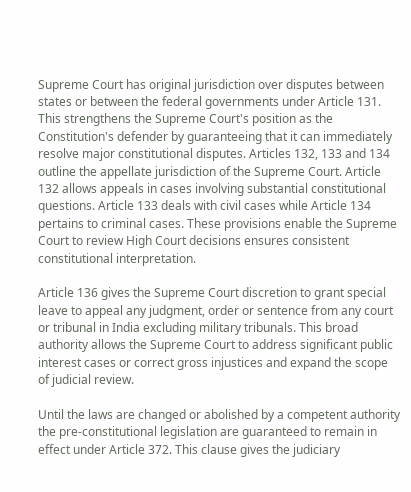Supreme Court has original jurisdiction over disputes between states or between the federal governments under Article 131. This strengthens the Supreme Court's position as the Constitution's defender by guaranteeing that it can immediately resolve major constitutional disputes. Articles 132, 133 and 134 outline the appellate jurisdiction of the Supreme Court. Article 132 allows appeals in cases involving substantial constitutional questions. Article 133 deals with civil cases while Article 134 pertains to criminal cases. These provisions enable the Supreme Court to review High Court decisions ensures consistent constitutional interpretation.

Article 136 gives the Supreme Court discretion to grant special leave to appeal any judgment, order or sentence from any court or tribunal in India excluding military tribunals. This broad authority allows the Supreme Court to address significant public interest cases or correct gross injustices and expand the scope of judicial review.

Until the laws are changed or abolished by a competent authority the pre-constitutional legislation are guaranteed to remain in effect under Article 372. This clause gives the judiciary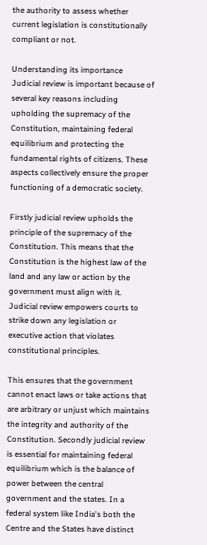the authority to assess whether current legislation is constitutionally compliant or not.

Understanding its importance
Judicial review is important because of several key reasons including upholding the supremacy of the Constitution, maintaining federal equilibrium and protecting the fundamental rights of citizens. These aspects collectively ensure the proper functioning of a democratic society.

Firstly judicial review upholds the principle of the supremacy of the Constitution. This means that the Constitution is the highest law of the land and any law or action by the government must align with it. Judicial review empowers courts to strike down any legislation or executive action that violates constitutional principles.

This ensures that the government cannot enact laws or take actions that are arbitrary or unjust which maintains the integrity and authority of the Constitution. Secondly judicial review is essential for maintaining federal equilibrium which is the balance of power between the central government and the states. In a federal system like India's both the Centre and the States have distinct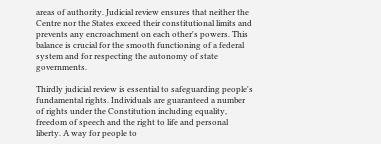areas of authority. Judicial review ensures that neither the Centre nor the States exceed their constitutional limits and prevents any encroachment on each other's powers. This balance is crucial for the smooth functioning of a federal system and for respecting the autonomy of state governments.

Thirdly judicial review is essential to safeguarding people's fundamental rights. Individuals are guaranteed a number of rights under the Constitution including equality, freedom of speech and the right to life and personal liberty. A way for people to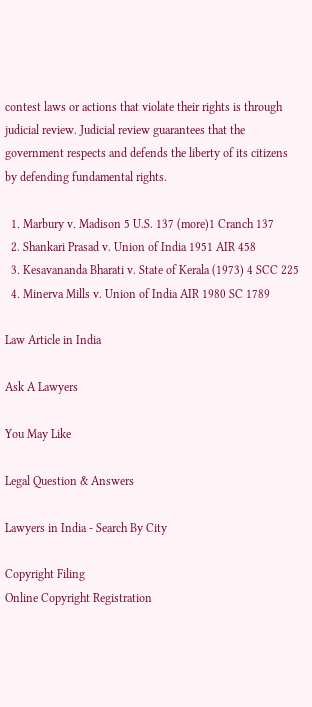contest laws or actions that violate their rights is through judicial review. Judicial review guarantees that the government respects and defends the liberty of its citizens by defending fundamental rights.

  1. Marbury v. Madison 5 U.S. 137 (more)1 Cranch 137
  2. Shankari Prasad v. Union of India 1951 AIR 458
  3. Kesavananda Bharati v. State of Kerala (1973) 4 SCC 225
  4. Minerva Mills v. Union of India AIR 1980 SC 1789

Law Article in India

Ask A Lawyers

You May Like

Legal Question & Answers

Lawyers in India - Search By City

Copyright Filing
Online Copyright Registration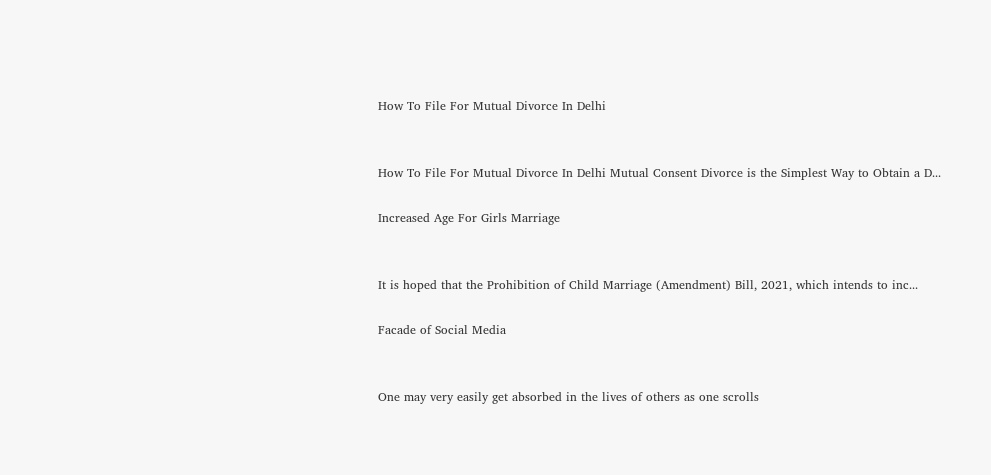How To File For Mutual Divorce In Delhi


How To File For Mutual Divorce In Delhi Mutual Consent Divorce is the Simplest Way to Obtain a D...

Increased Age For Girls Marriage


It is hoped that the Prohibition of Child Marriage (Amendment) Bill, 2021, which intends to inc...

Facade of Social Media


One may very easily get absorbed in the lives of others as one scrolls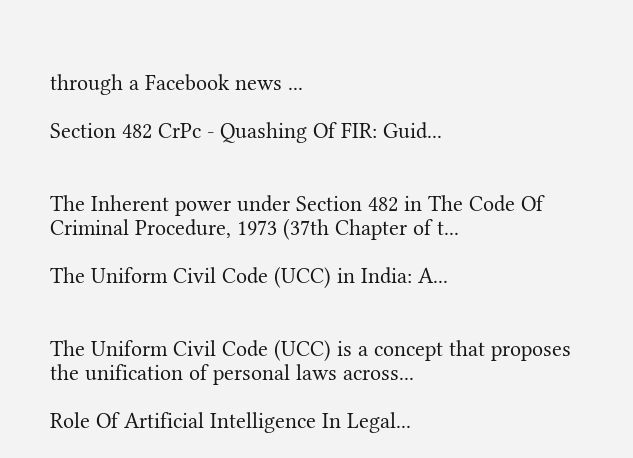through a Facebook news ...

Section 482 CrPc - Quashing Of FIR: Guid...


The Inherent power under Section 482 in The Code Of Criminal Procedure, 1973 (37th Chapter of t...

The Uniform Civil Code (UCC) in India: A...


The Uniform Civil Code (UCC) is a concept that proposes the unification of personal laws across...

Role Of Artificial Intelligence In Legal...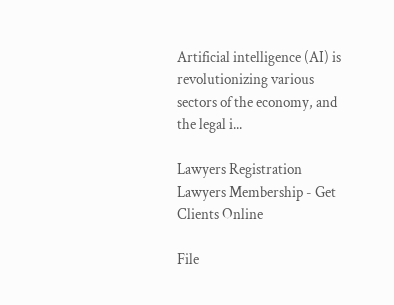Artificial intelligence (AI) is revolutionizing various sectors of the economy, and the legal i...

Lawyers Registration
Lawyers Membership - Get Clients Online

File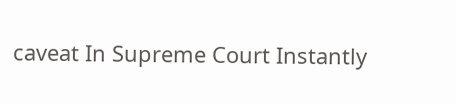caveat In Supreme Court Instantly